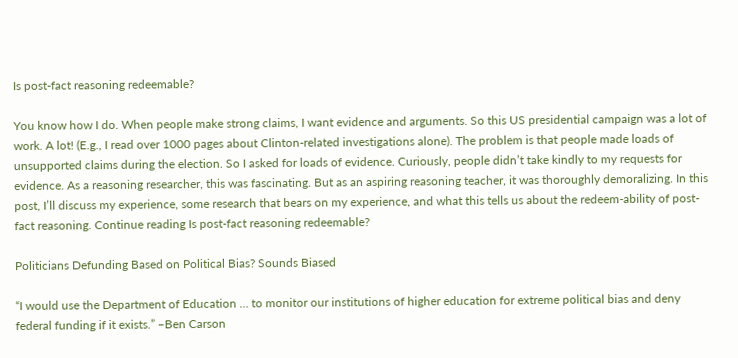Is post-fact reasoning redeemable?

You know how I do. When people make strong claims, I want evidence and arguments. So this US presidential campaign was a lot of work. A lot! (E.g., I read over 1000 pages about Clinton-related investigations alone). The problem is that people made loads of unsupported claims during the election. So I asked for loads of evidence. Curiously, people didn’t take kindly to my requests for evidence. As a reasoning researcher, this was fascinating. But as an aspiring reasoning teacher, it was thoroughly demoralizing. In this post, I’ll discuss my experience, some research that bears on my experience, and what this tells us about the redeem-ability of post-fact reasoning. Continue reading Is post-fact reasoning redeemable?

Politicians Defunding Based on Political Bias? Sounds Biased

“I would use the Department of Education … to monitor our institutions of higher education for extreme political bias and deny federal funding if it exists.” –Ben Carson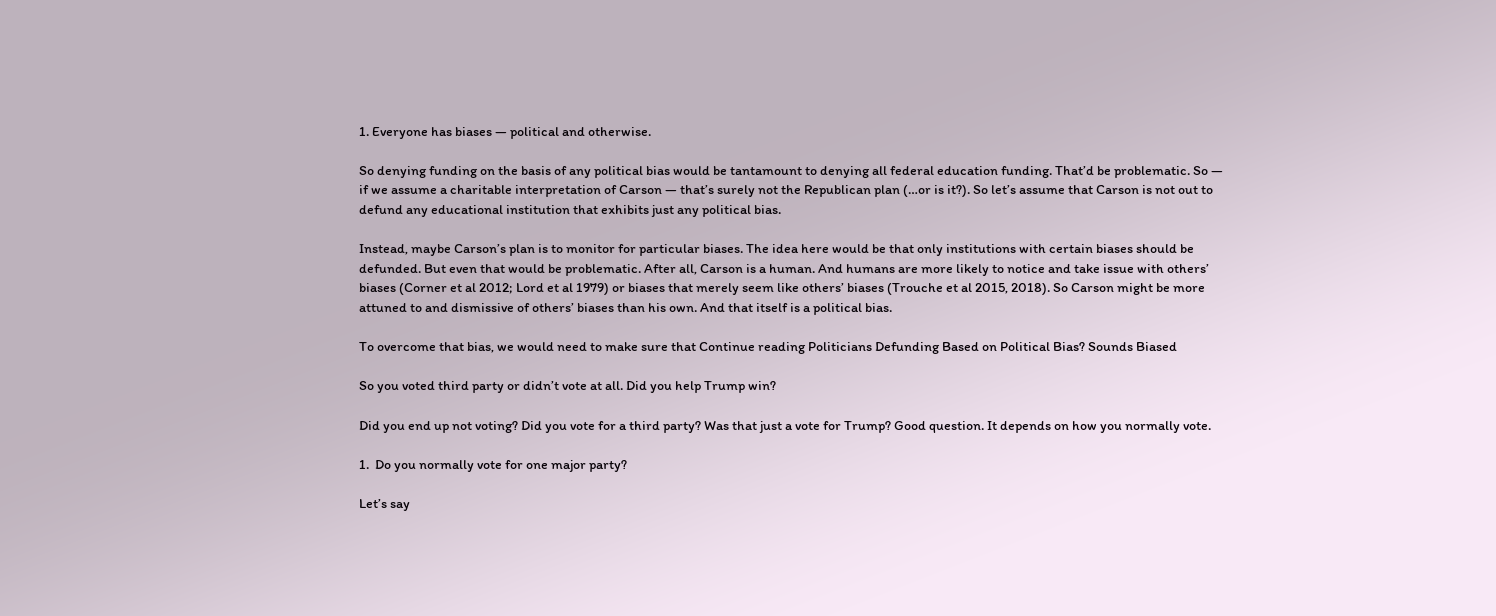1. Everyone has biases — political and otherwise.

So denying funding on the basis of any political bias would be tantamount to denying all federal education funding. That’d be problematic. So — if we assume a charitable interpretation of Carson — that’s surely not the Republican plan (…or is it?). So let’s assume that Carson is not out to defund any educational institution that exhibits just any political bias.

Instead, maybe Carson’s plan is to monitor for particular biases. The idea here would be that only institutions with certain biases should be defunded. But even that would be problematic. After all, Carson is a human. And humans are more likely to notice and take issue with others’ biases (Corner et al 2012; Lord et al 1979) or biases that merely seem like others’ biases (Trouche et al 2015, 2018). So Carson might be more attuned to and dismissive of others’ biases than his own. And that itself is a political bias.

To overcome that bias, we would need to make sure that Continue reading Politicians Defunding Based on Political Bias? Sounds Biased

So you voted third party or didn’t vote at all. Did you help Trump win?

Did you end up not voting? Did you vote for a third party? Was that just a vote for Trump? Good question. It depends on how you normally vote.

1.  Do you normally vote for one major party?

Let’s say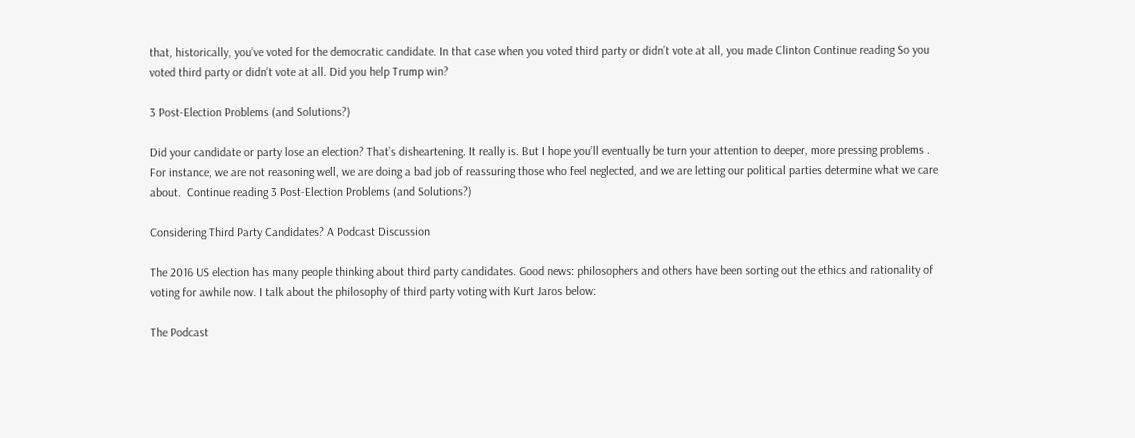that, historically, you’ve voted for the democratic candidate. In that case when you voted third party or didn’t vote at all, you made Clinton Continue reading So you voted third party or didn’t vote at all. Did you help Trump win?

3 Post-Election Problems (and Solutions?)

Did your candidate or party lose an election? That’s disheartening. It really is. But I hope you’ll eventually be turn your attention to deeper, more pressing problems . For instance, we are not reasoning well, we are doing a bad job of reassuring those who feel neglected, and we are letting our political parties determine what we care about.  Continue reading 3 Post-Election Problems (and Solutions?)

Considering Third Party Candidates? A Podcast Discussion

The 2016 US election has many people thinking about third party candidates. Good news: philosophers and others have been sorting out the ethics and rationality of voting for awhile now. I talk about the philosophy of third party voting with Kurt Jaros below:

The Podcast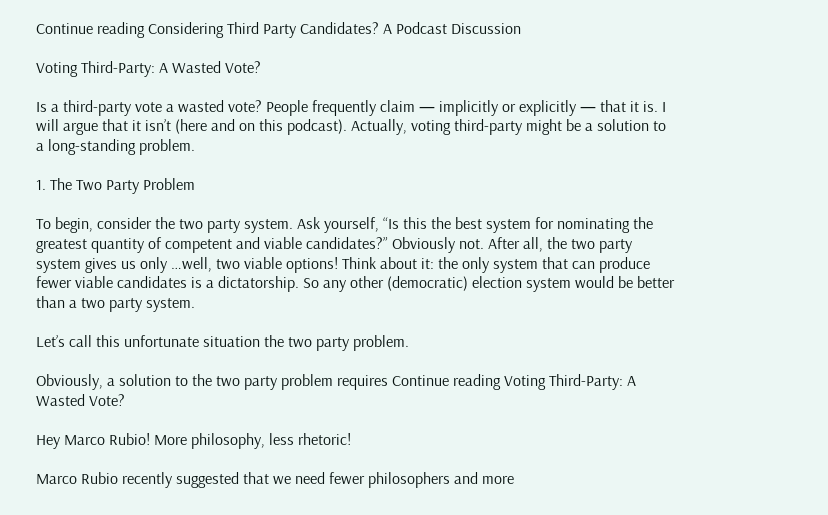Continue reading Considering Third Party Candidates? A Podcast Discussion

Voting Third-Party: A Wasted Vote?

Is a third-party vote a wasted vote? People frequently claim — implicitly or explicitly — that it is. I will argue that it isn’t (here and on this podcast). Actually, voting third-party might be a solution to a long-standing problem.

1. The Two Party Problem

To begin, consider the two party system. Ask yourself, “Is this the best system for nominating the greatest quantity of competent and viable candidates?” Obviously not. After all, the two party system gives us only …well, two viable options! Think about it: the only system that can produce fewer viable candidates is a dictatorship. So any other (democratic) election system would be better than a two party system.

Let’s call this unfortunate situation the two party problem.

Obviously, a solution to the two party problem requires Continue reading Voting Third-Party: A Wasted Vote?

Hey Marco Rubio! More philosophy, less rhetoric!

Marco Rubio recently suggested that we need fewer philosophers and more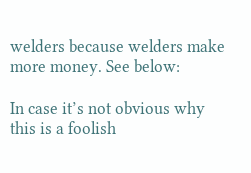welders because welders make more money. See below:

In case it’s not obvious why this is a foolish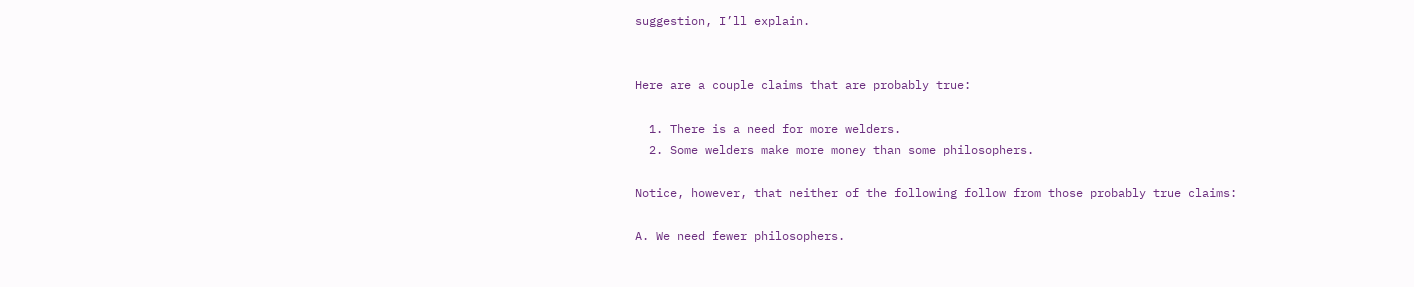suggestion, I’ll explain.


Here are a couple claims that are probably true:

  1. There is a need for more welders.
  2. Some welders make more money than some philosophers.

Notice, however, that neither of the following follow from those probably true claims:

A. We need fewer philosophers.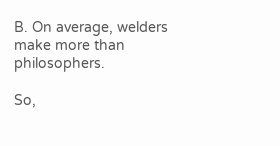B. On average, welders make more than philosophers.

So,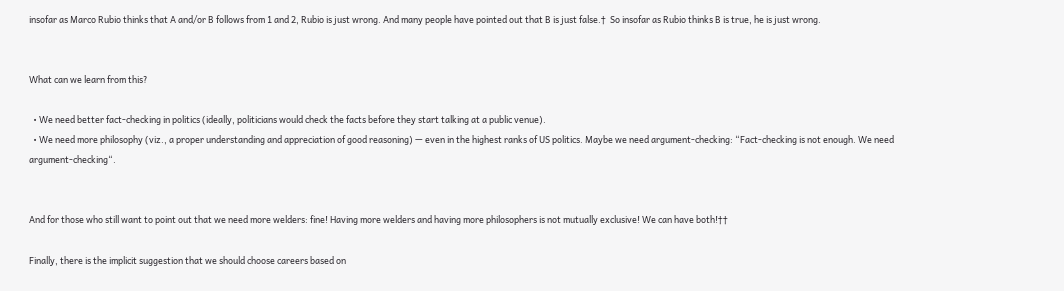insofar as Marco Rubio thinks that A and/or B follows from 1 and 2, Rubio is just wrong. And many people have pointed out that B is just false.†  So insofar as Rubio thinks B is true, he is just wrong.


What can we learn from this?

  • We need better fact-checking in politics (ideally, politicians would check the facts before they start talking at a public venue).
  • We need more philosophy (viz., a proper understanding and appreciation of good reasoning) — even in the highest ranks of US politics. Maybe we need argument-checking: “Fact-checking is not enough. We need argument-checking“.


And for those who still want to point out that we need more welders: fine! Having more welders and having more philosophers is not mutually exclusive! We can have both!††

Finally, there is the implicit suggestion that we should choose careers based on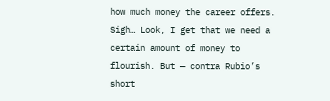how much money the career offers. Sigh… Look, I get that we need a certain amount of money to flourish. But — contra Rubio’s short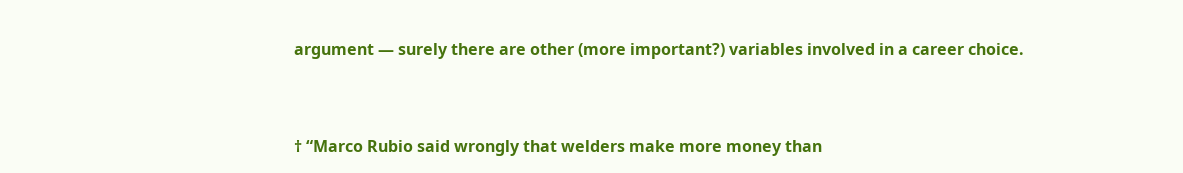argument — surely there are other (more important?) variables involved in a career choice.


† “Marco Rubio said wrongly that welders make more money than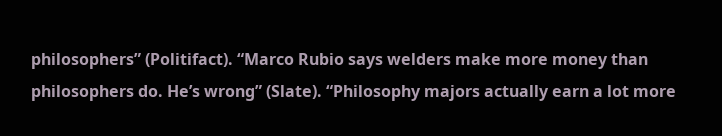philosophers” (Politifact). “Marco Rubio says welders make more money than philosophers do. He’s wrong” (Slate). “Philosophy majors actually earn a lot more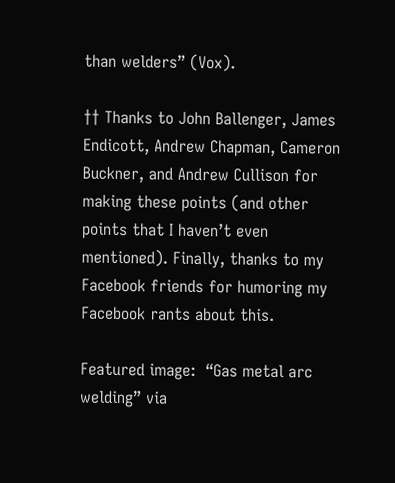than welders” (Vox).

†† Thanks to John Ballenger, James Endicott, Andrew Chapman, Cameron Buckner, and Andrew Cullison for making these points (and other points that I haven’t even mentioned). Finally, thanks to my Facebook friends for humoring my Facebook rants about this.

Featured image:  “Gas metal arc welding” via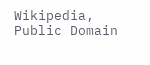Wikipedia, Public Domain